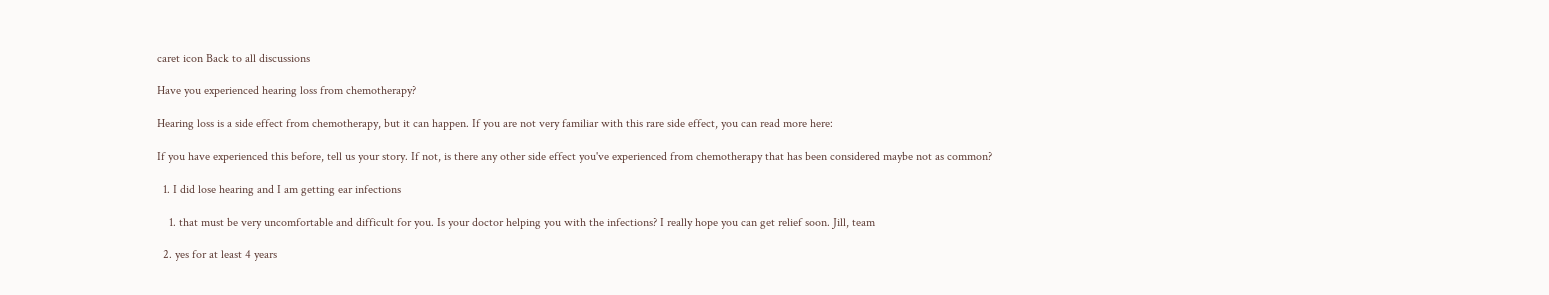caret icon Back to all discussions

Have you experienced hearing loss from chemotherapy?

Hearing loss is a side effect from chemotherapy, but it can happen. If you are not very familiar with this rare side effect, you can read more here:

If you have experienced this before, tell us your story. If not, is there any other side effect you've experienced from chemotherapy that has been considered maybe not as common?

  1. I did lose hearing and I am getting ear infections

    1. that must be very uncomfortable and difficult for you. Is your doctor helping you with the infections? I really hope you can get relief soon. Jill, team

  2. yes for at least 4 years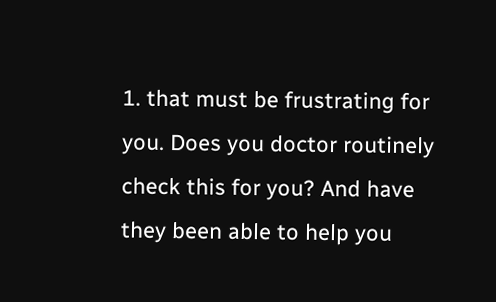1. that must be frustrating for you. Does you doctor routinely check this for you? And have they been able to help you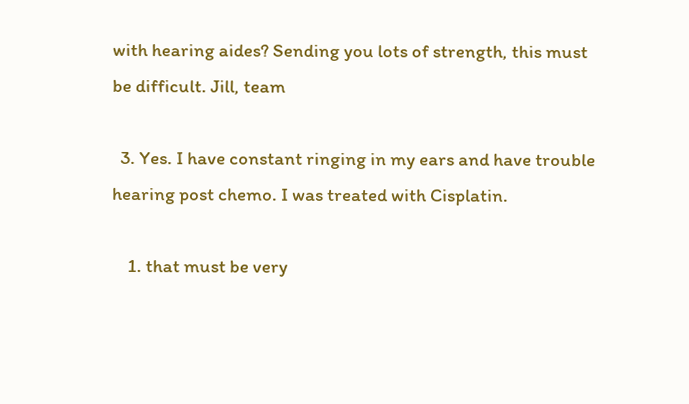with hearing aides? Sending you lots of strength, this must be difficult. Jill, team

  3. Yes. I have constant ringing in my ears and have trouble hearing post chemo. I was treated with Cisplatin.

    1. that must be very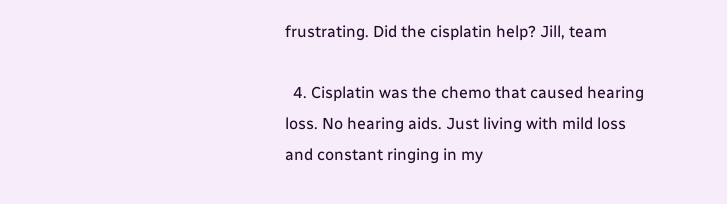frustrating. Did the cisplatin help? Jill, team

  4. Cisplatin was the chemo that caused hearing loss. No hearing aids. Just living with mild loss and constant ringing in my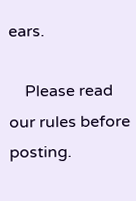ears.

    Please read our rules before posting.